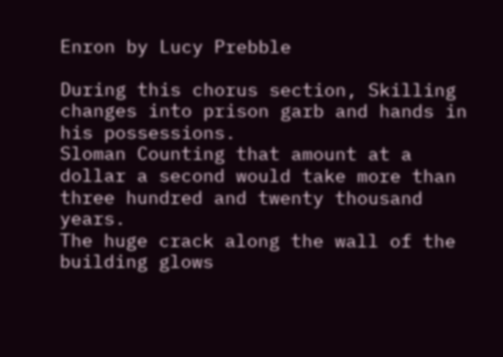Enron by Lucy Prebble

During this chorus section, Skilling changes into prison garb and hands in his possessions.
Sloman Counting that amount at a dollar a second would take more than three hundred and twenty thousand years.
The huge crack along the wall of the building glows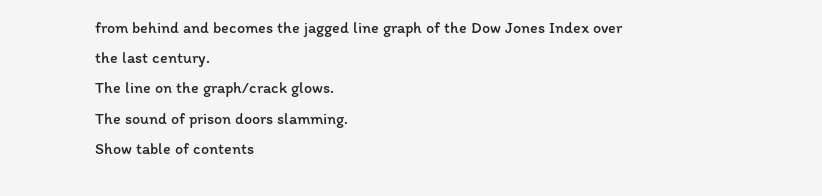from behind and becomes the jagged line graph of the Dow Jones Index over the last century.
The line on the graph/crack glows.
The sound of prison doors slamming.
Show table of contents